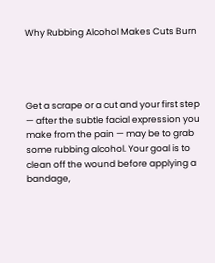Why Rubbing Alcohol Makes Cuts Burn




Get a scrape or a cut and your first step — after the subtle facial expression you make from the pain — may be to grab some rubbing alcohol. Your goal is to clean off the wound before applying a bandage,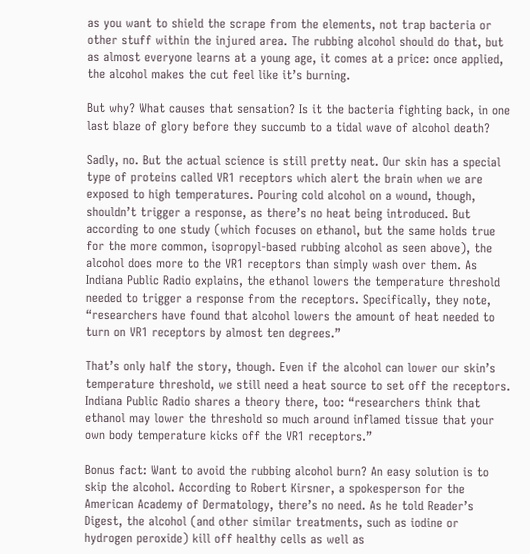as you want to shield the scrape from the elements, not trap bacteria or other stuff within the injured area. The rubbing alcohol should do that, but as almost everyone learns at a young age, it comes at a price: once applied, the alcohol makes the cut feel like it’s burning.

But why? What causes that sensation? Is it the bacteria fighting back, in one last blaze of glory before they succumb to a tidal wave of alcohol death?

Sadly, no. But the actual science is still pretty neat. Our skin has a special type of proteins called VR1 receptors which alert the brain when we are exposed to high temperatures. Pouring cold alcohol on a wound, though, shouldn’t trigger a response, as there’s no heat being introduced. But according to one study (which focuses on ethanol, but the same holds true for the more common, isopropyl-based rubbing alcohol as seen above), the alcohol does more to the VR1 receptors than simply wash over them. As Indiana Public Radio explains, the ethanol lowers the temperature threshold needed to trigger a response from the receptors. Specifically, they note, “researchers have found that alcohol lowers the amount of heat needed to turn on VR1 receptors by almost ten degrees.”

That’s only half the story, though. Even if the alcohol can lower our skin’s temperature threshold, we still need a heat source to set off the receptors. Indiana Public Radio shares a theory there, too: “researchers think that ethanol may lower the threshold so much around inflamed tissue that your own body temperature kicks off the VR1 receptors.”

Bonus fact: Want to avoid the rubbing alcohol burn? An easy solution is to skip the alcohol. According to Robert Kirsner, a spokesperson for the American Academy of Dermatology, there’s no need. As he told Reader’s Digest, the alcohol (and other similar treatments, such as iodine or hydrogen peroxide) kill off healthy cells as well as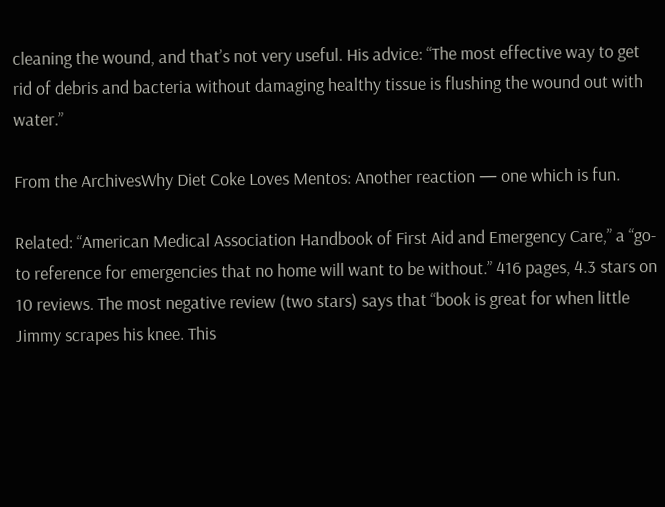cleaning the wound, and that’s not very useful. His advice: “The most effective way to get rid of debris and bacteria without damaging healthy tissue is flushing the wound out with water.”

From the ArchivesWhy Diet Coke Loves Mentos: Another reaction — one which is fun.

Related: “American Medical Association Handbook of First Aid and Emergency Care,” a “go-to reference for emergencies that no home will want to be without.” 416 pages, 4.3 stars on 10 reviews. The most negative review (two stars) says that “book is great for when little Jimmy scrapes his knee. This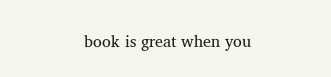book is great when you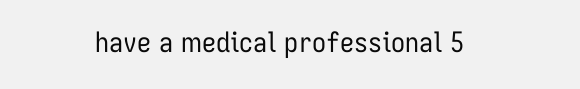have a medical professional 5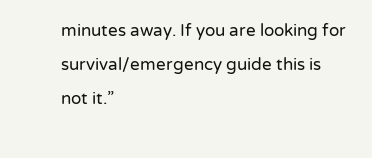minutes away. If you are looking for survival/emergency guide this is not it.”